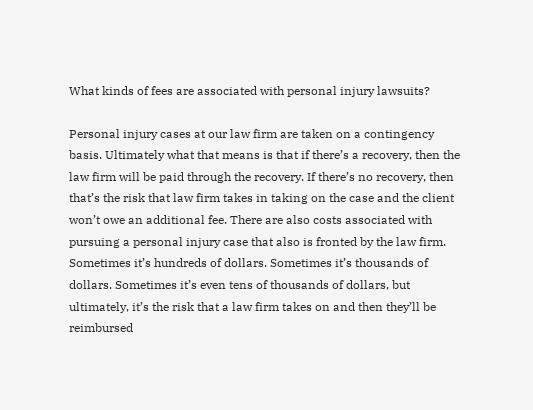What kinds of fees are associated with personal injury lawsuits?

Personal injury cases at our law firm are taken on a contingency basis. Ultimately what that means is that if there’s a recovery, then the law firm will be paid through the recovery. If there’s no recovery, then that’s the risk that law firm takes in taking on the case and the client won’t owe an additional fee. There are also costs associated with pursuing a personal injury case that also is fronted by the law firm. Sometimes it’s hundreds of dollars. Sometimes it’s thousands of dollars. Sometimes it’s even tens of thousands of dollars, but ultimately, it’s the risk that a law firm takes on and then they’ll be reimbursed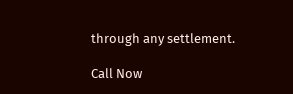through any settlement.

Call Now